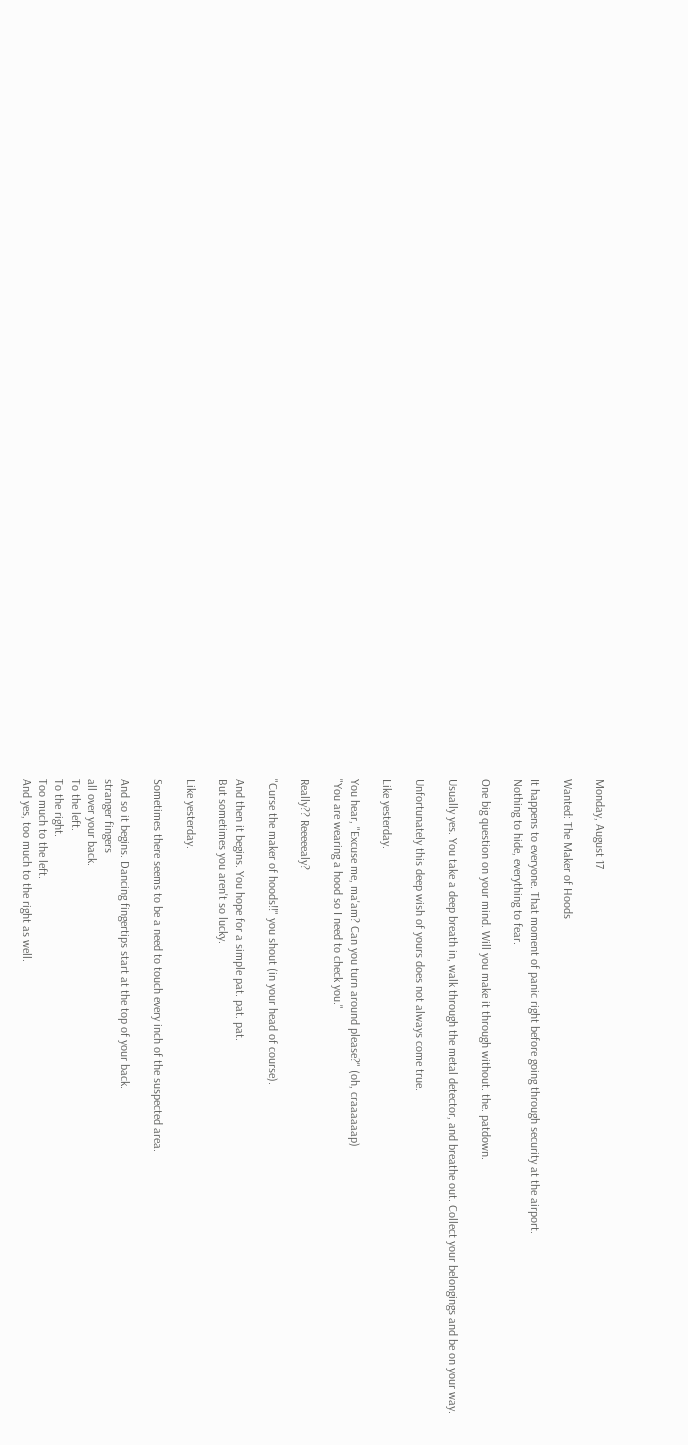Monday, August 17

Wanted: The Maker of Hoods

It happens to everyone. That moment of panic right before going through security at the airport.
Nothing to hide, everything to fear.

One big question on your mind. Will you make it through without. the. patdown.

Usually yes. You take a deep breath in, walk through the metal detector, and breathe out. Collect your belongings and be on your way.

Unfortunately this deep wish of yours does not always come true.

Like yesterday.

You hear, "Excuse me, ma'am? Can you turn around please?" (oh, craaaaaap)
"You are wearing a hood so I need to check you."

Really?? Reeeeealy?

"Curse the maker of hoods!!" you shout (in your head of course).

And then it begins. You hope for a simple pat. pat. pat.
But sometimes you aren't so lucky.

Like yesterday.

Sometimes there seems to be a need to touch every inch of the suspected area.

And so it begins. Dancing fingertips start at the top of your back.
stranger fingers
all over your back.
To the left.
To the right.
Too much to the left.
And yes, too much to the right as well.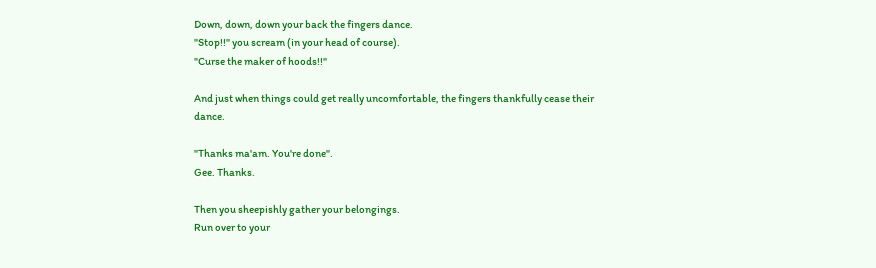Down, down, down your back the fingers dance.
"Stop!!" you scream (in your head of course).
"Curse the maker of hoods!!"

And just when things could get really uncomfortable, the fingers thankfully cease their dance.

"Thanks ma'am. You're done".
Gee. Thanks.

Then you sheepishly gather your belongings.
Run over to your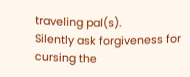traveling pal(s).
Silently ask forgiveness for cursing the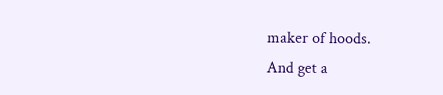maker of hoods.
And get a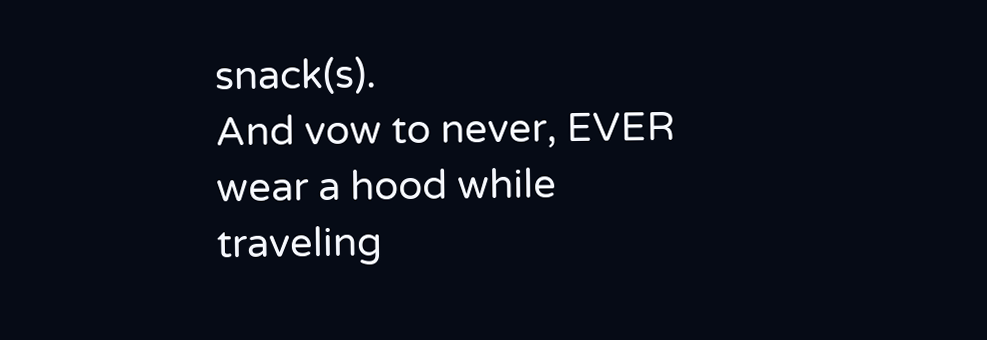snack(s).
And vow to never, EVER wear a hood while traveling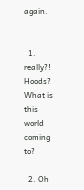again.


  1. really?! Hoods? What is this world coming to?

  2. Oh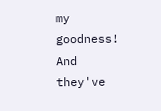my goodness! And they've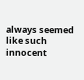always seemed like such innocent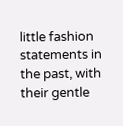little fashion statements in the past, with their gentle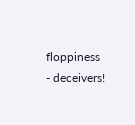floppiness - deceivers!